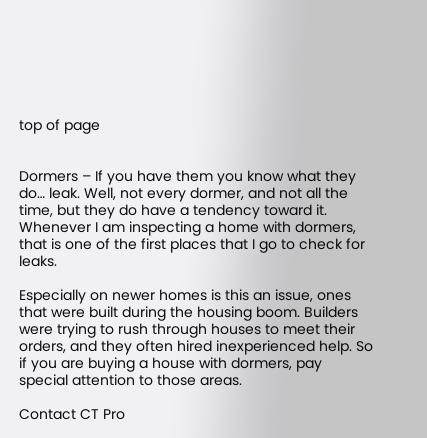top of page


Dormers – If you have them you know what they do… leak. Well, not every dormer, and not all the time, but they do have a tendency toward it. Whenever I am inspecting a home with dormers, that is one of the first places that I go to check for leaks.

Especially on newer homes is this an issue, ones that were built during the housing boom. Builders were trying to rush through houses to meet their orders, and they often hired inexperienced help. So if you are buying a house with dormers, pay special attention to those areas.

Contact CT Pro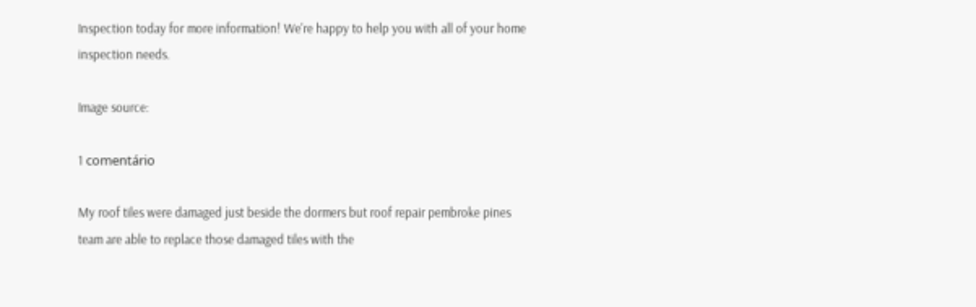Inspection today for more information! We're happy to help you with all of your home inspection needs.

Image source:

1 comentário

My roof tiles were damaged just beside the dormers but roof repair pembroke pines team are able to replace those damaged tiles with the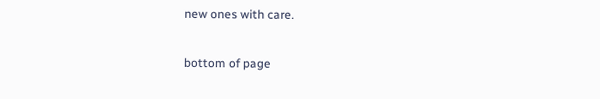new ones with care.

bottom of page